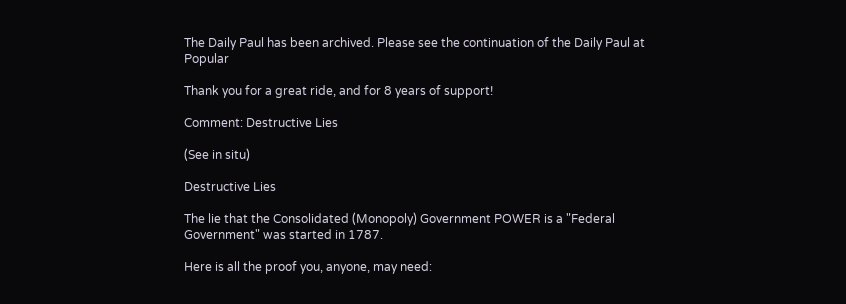The Daily Paul has been archived. Please see the continuation of the Daily Paul at Popular

Thank you for a great ride, and for 8 years of support!

Comment: Destructive Lies

(See in situ)

Destructive Lies

The lie that the Consolidated (Monopoly) Government POWER is a "Federal Government" was started in 1787.

Here is all the proof you, anyone, may need: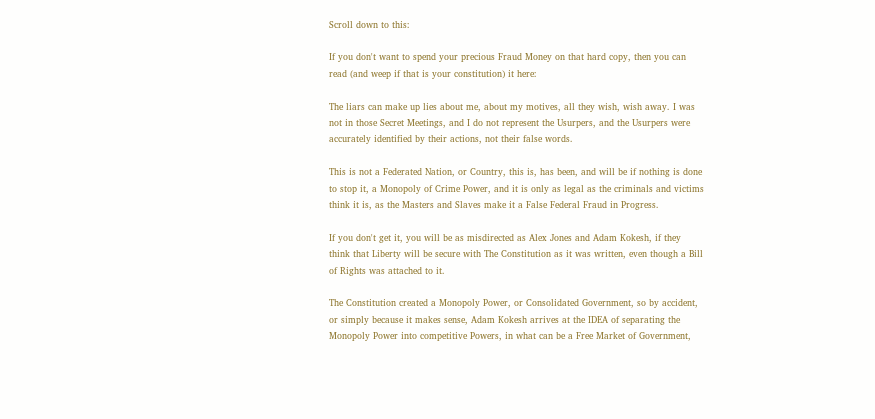Scroll down to this:

If you don't want to spend your precious Fraud Money on that hard copy, then you can read (and weep if that is your constitution) it here:

The liars can make up lies about me, about my motives, all they wish, wish away. I was not in those Secret Meetings, and I do not represent the Usurpers, and the Usurpers were accurately identified by their actions, not their false words.

This is not a Federated Nation, or Country, this is, has been, and will be if nothing is done to stop it, a Monopoly of Crime Power, and it is only as legal as the criminals and victims think it is, as the Masters and Slaves make it a False Federal Fraud in Progress.

If you don't get it, you will be as misdirected as Alex Jones and Adam Kokesh, if they think that Liberty will be secure with The Constitution as it was written, even though a Bill of Rights was attached to it.

The Constitution created a Monopoly Power, or Consolidated Government, so by accident, or simply because it makes sense, Adam Kokesh arrives at the IDEA of separating the Monopoly Power into competitive Powers, in what can be a Free Market of Government,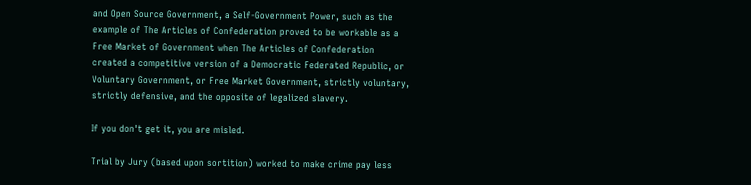and Open Source Government, a Self-Government Power, such as the example of The Articles of Confederation proved to be workable as a Free Market of Government when The Articles of Confederation created a competitive version of a Democratic Federated Republic, or Voluntary Government, or Free Market Government, strictly voluntary, strictly defensive, and the opposite of legalized slavery.

If you don't get it, you are misled.

Trial by Jury (based upon sortition) worked to make crime pay less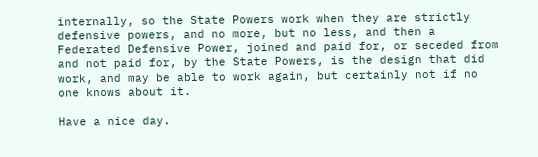internally, so the State Powers work when they are strictly defensive powers, and no more, but no less, and then a Federated Defensive Power, joined and paid for, or seceded from and not paid for, by the State Powers, is the design that did work, and may be able to work again, but certainly not if no one knows about it.

Have a nice day.